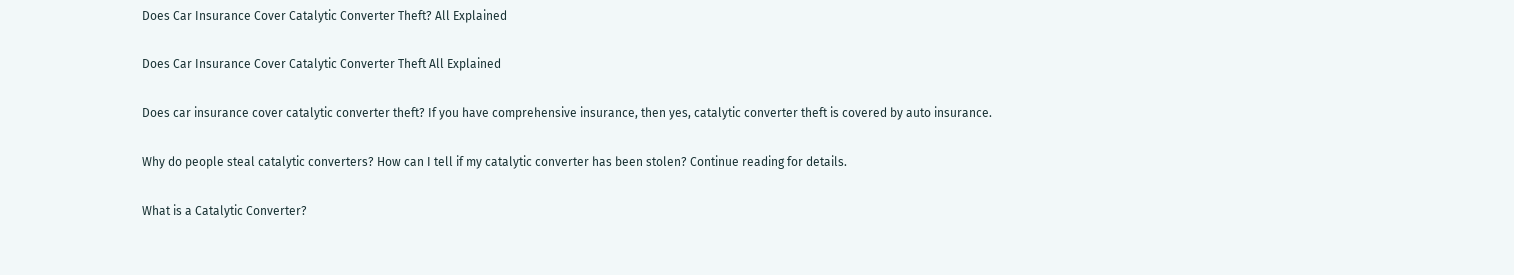Does Car Insurance Cover Catalytic Converter Theft? All Explained

Does Car Insurance Cover Catalytic Converter Theft All Explained

Does car insurance cover catalytic converter theft? If you have comprehensive insurance, then yes, catalytic converter theft is covered by auto insurance.

Why do people steal catalytic converters? How can I tell if my catalytic converter has been stolen? Continue reading for details.

What is a Catalytic Converter?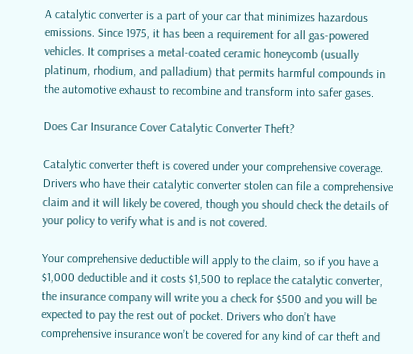A catalytic converter is a part of your car that minimizes hazardous emissions. Since 1975, it has been a requirement for all gas-powered vehicles. It comprises a metal-coated ceramic honeycomb (usually platinum, rhodium, and palladium) that permits harmful compounds in the automotive exhaust to recombine and transform into safer gases.

Does Car Insurance Cover Catalytic Converter Theft?

Catalytic converter theft is covered under your comprehensive coverage. Drivers who have their catalytic converter stolen can file a comprehensive claim and it will likely be covered, though you should check the details of your policy to verify what is and is not covered.

Your comprehensive deductible will apply to the claim, so if you have a $1,000 deductible and it costs $1,500 to replace the catalytic converter, the insurance company will write you a check for $500 and you will be expected to pay the rest out of pocket. Drivers who don’t have comprehensive insurance won’t be covered for any kind of car theft and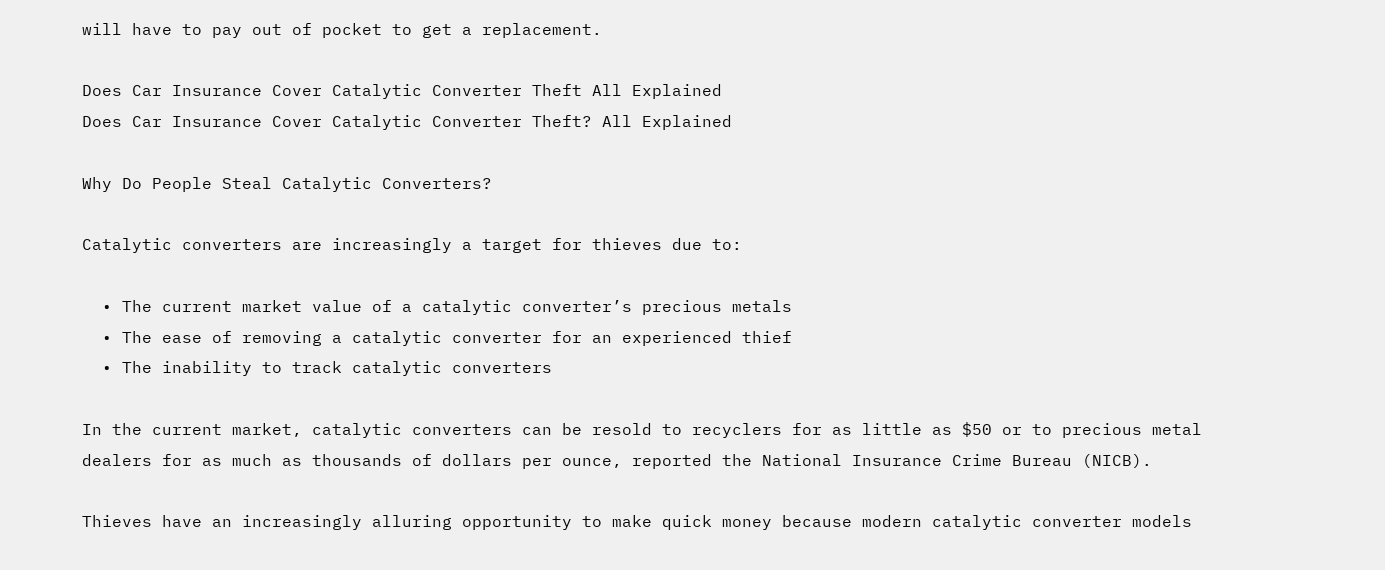will have to pay out of pocket to get a replacement.

Does Car Insurance Cover Catalytic Converter Theft All Explained
Does Car Insurance Cover Catalytic Converter Theft? All Explained

Why Do People Steal Catalytic Converters?

Catalytic converters are increasingly a target for thieves due to:

  • The current market value of a catalytic converter’s precious metals
  • The ease of removing a catalytic converter for an experienced thief
  • The inability to track catalytic converters

In the current market, catalytic converters can be resold to recyclers for as little as $50 or to precious metal dealers for as much as thousands of dollars per ounce, reported the National Insurance Crime Bureau (NICB).

Thieves have an increasingly alluring opportunity to make quick money because modern catalytic converter models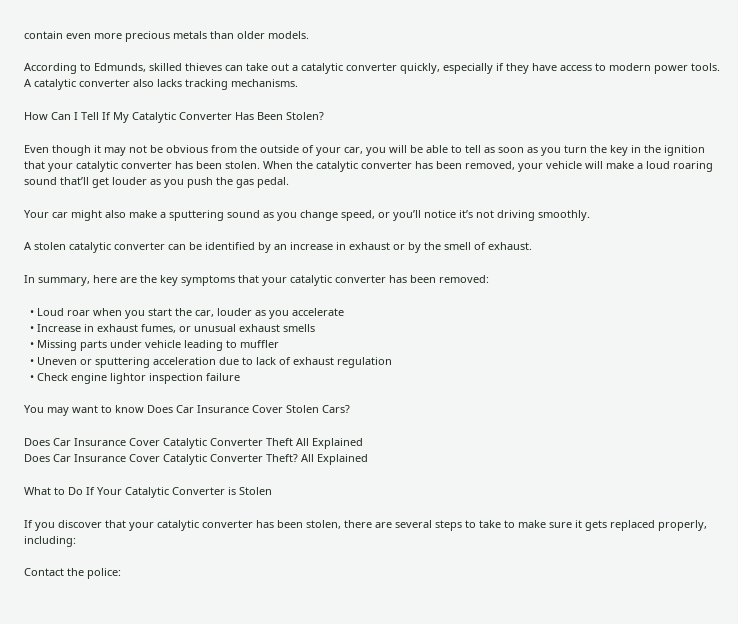contain even more precious metals than older models.

According to Edmunds, skilled thieves can take out a catalytic converter quickly, especially if they have access to modern power tools. A catalytic converter also lacks tracking mechanisms.

How Can I Tell If My Catalytic Converter Has Been Stolen?

Even though it may not be obvious from the outside of your car, you will be able to tell as soon as you turn the key in the ignition that your catalytic converter has been stolen. When the catalytic converter has been removed, your vehicle will make a loud roaring sound that’ll get louder as you push the gas pedal.

Your car might also make a sputtering sound as you change speed, or you’ll notice it’s not driving smoothly.

A stolen catalytic converter can be identified by an increase in exhaust or by the smell of exhaust.

In summary, here are the key symptoms that your catalytic converter has been removed:

  • Loud roar when you start the car, louder as you accelerate
  • Increase in exhaust fumes, or unusual exhaust smells
  • Missing parts under vehicle leading to muffler
  • Uneven or sputtering acceleration due to lack of exhaust regulation
  • Check engine lightor inspection failure

You may want to know Does Car Insurance Cover Stolen Cars?

Does Car Insurance Cover Catalytic Converter Theft All Explained
Does Car Insurance Cover Catalytic Converter Theft? All Explained

What to Do If Your Catalytic Converter is Stolen

If you discover that your catalytic converter has been stolen, there are several steps to take to make sure it gets replaced properly, including:

Contact the police: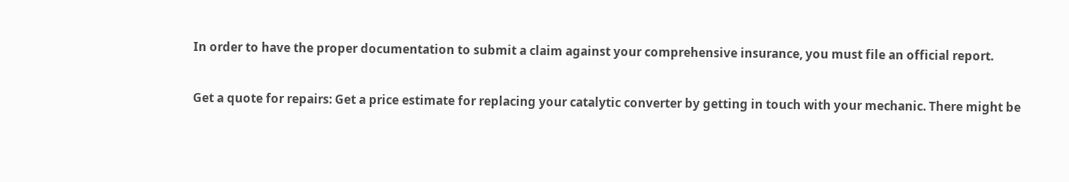In order to have the proper documentation to submit a claim against your comprehensive insurance, you must file an official report.

Get a quote for repairs: Get a price estimate for replacing your catalytic converter by getting in touch with your mechanic. There might be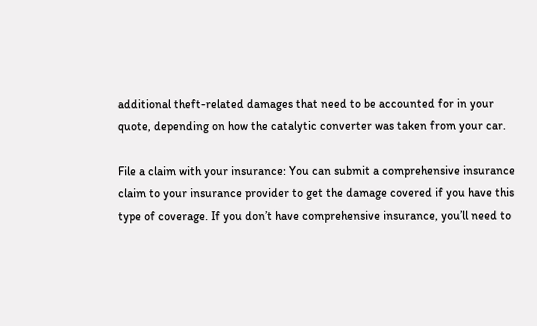additional theft-related damages that need to be accounted for in your quote, depending on how the catalytic converter was taken from your car.

File a claim with your insurance: You can submit a comprehensive insurance claim to your insurance provider to get the damage covered if you have this type of coverage. If you don’t have comprehensive insurance, you’ll need to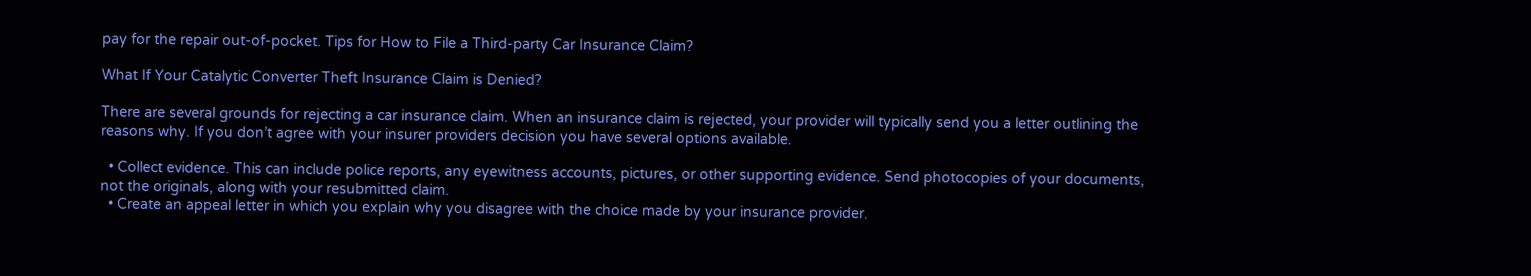pay for the repair out-of-pocket. Tips for How to File a Third-party Car Insurance Claim?

What If Your Catalytic Converter Theft Insurance Claim is Denied?

There are several grounds for rejecting a car insurance claim. When an insurance claim is rejected, your provider will typically send you a letter outlining the reasons why. If you don’t agree with your insurer providers decision you have several options available.

  • Collect evidence. This can include police reports, any eyewitness accounts, pictures, or other supporting evidence. Send photocopies of your documents, not the originals, along with your resubmitted claim.
  • Create an appeal letter in which you explain why you disagree with the choice made by your insurance provider.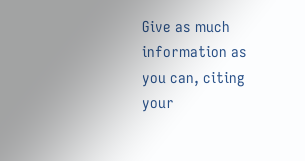Give as much information as you can, citing your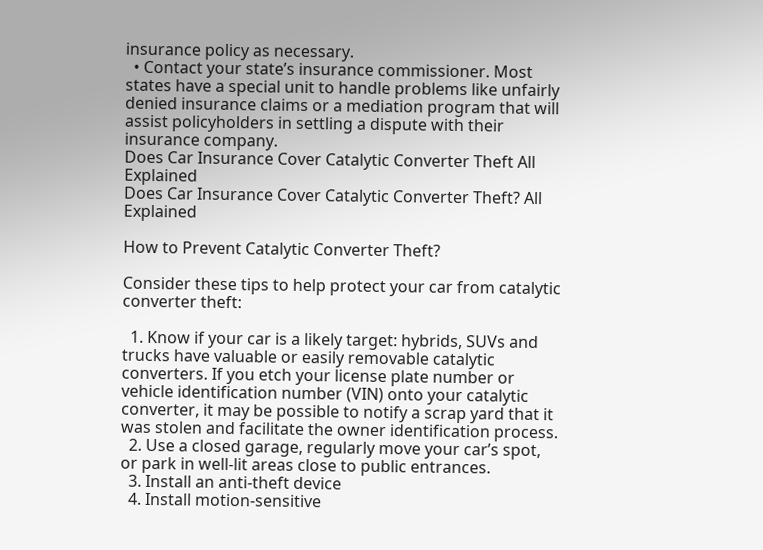insurance policy as necessary.
  • Contact your state’s insurance commissioner. Most states have a special unit to handle problems like unfairly denied insurance claims or a mediation program that will assist policyholders in settling a dispute with their insurance company.
Does Car Insurance Cover Catalytic Converter Theft All Explained
Does Car Insurance Cover Catalytic Converter Theft? All Explained

How to Prevent Catalytic Converter Theft?

Consider these tips to help protect your car from catalytic converter theft:

  1. Know if your car is a likely target: hybrids, SUVs and trucks have valuable or easily removable catalytic converters. If you etch your license plate number or vehicle identification number (VIN) onto your catalytic converter, it may be possible to notify a scrap yard that it was stolen and facilitate the owner identification process.
  2. Use a closed garage, regularly move your car’s spot, or park in well-lit areas close to public entrances.
  3. Install an anti-theft device
  4. Install motion-sensitive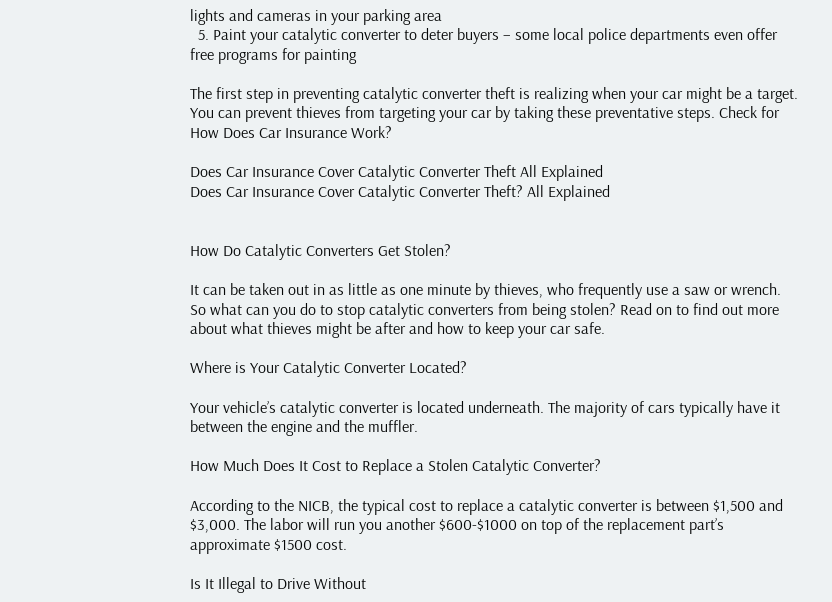lights and cameras in your parking area
  5. Paint your catalytic converter to deter buyers – some local police departments even offer free programs for painting

The first step in preventing catalytic converter theft is realizing when your car might be a target. You can prevent thieves from targeting your car by taking these preventative steps. Check for How Does Car Insurance Work?

Does Car Insurance Cover Catalytic Converter Theft All Explained
Does Car Insurance Cover Catalytic Converter Theft? All Explained


How Do Catalytic Converters Get Stolen?

It can be taken out in as little as one minute by thieves, who frequently use a saw or wrench. So what can you do to stop catalytic converters from being stolen? Read on to find out more about what thieves might be after and how to keep your car safe.

Where is Your Catalytic Converter Located?

Your vehicle’s catalytic converter is located underneath. The majority of cars typically have it between the engine and the muffler.

How Much Does It Cost to Replace a Stolen Catalytic Converter?

According to the NICB, the typical cost to replace a catalytic converter is between $1,500 and $3,000. The labor will run you another $600-$1000 on top of the replacement part’s approximate $1500 cost.

Is It Illegal to Drive Without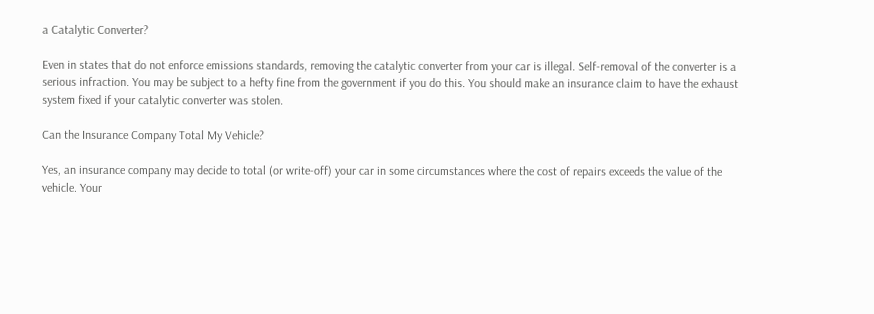a Catalytic Converter?

Even in states that do not enforce emissions standards, removing the catalytic converter from your car is illegal. Self-removal of the converter is a serious infraction. You may be subject to a hefty fine from the government if you do this. You should make an insurance claim to have the exhaust system fixed if your catalytic converter was stolen.

Can the Insurance Company Total My Vehicle?

Yes, an insurance company may decide to total (or write-off) your car in some circumstances where the cost of repairs exceeds the value of the vehicle. Your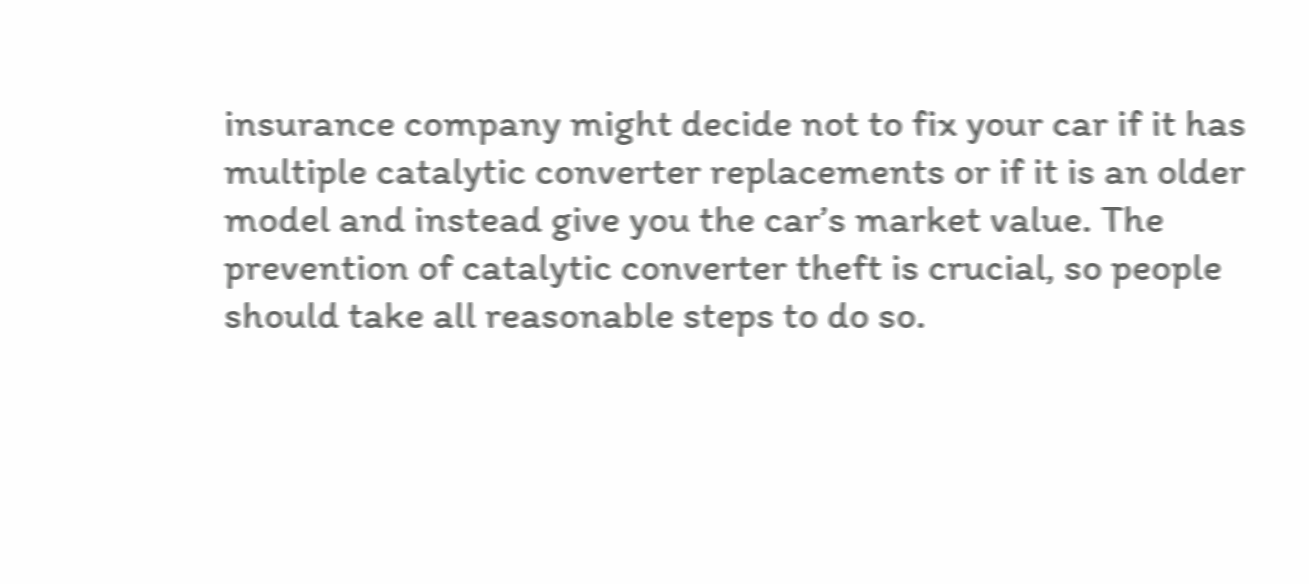insurance company might decide not to fix your car if it has multiple catalytic converter replacements or if it is an older model and instead give you the car’s market value. The prevention of catalytic converter theft is crucial, so people should take all reasonable steps to do so.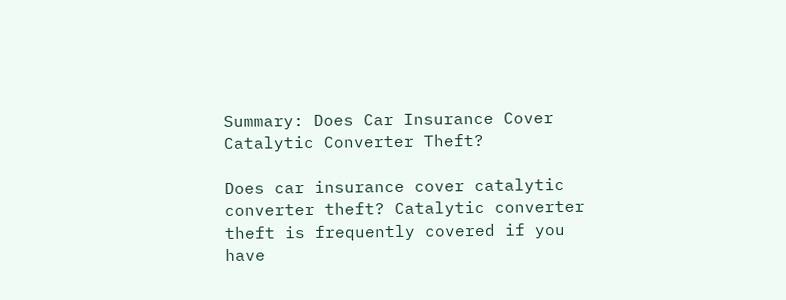Summary: Does Car Insurance Cover Catalytic Converter Theft?

Does car insurance cover catalytic converter theft? Catalytic converter theft is frequently covered if you have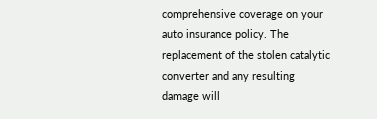comprehensive coverage on your auto insurance policy. The replacement of the stolen catalytic converter and any resulting damage will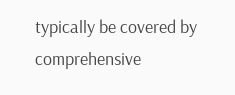typically be covered by comprehensive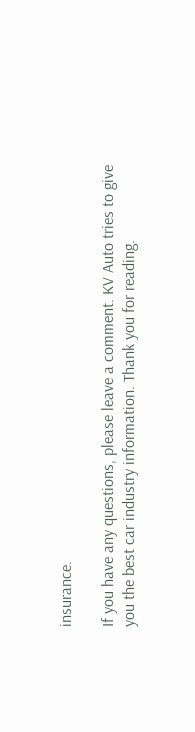insurance.

If you have any questions, please leave a comment. KV Auto tries to give you the best car industry information. Thank you for reading.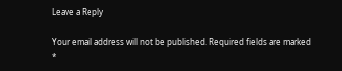Leave a Reply

Your email address will not be published. Required fields are marked *